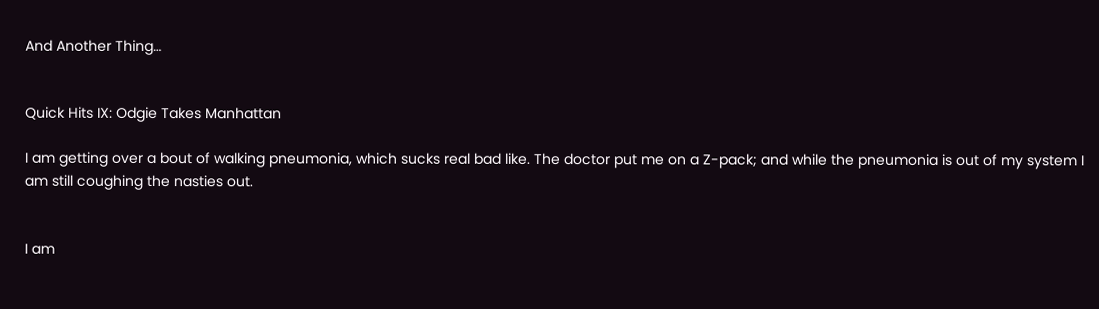And Another Thing…


Quick Hits IX: Odgie Takes Manhattan

I am getting over a bout of walking pneumonia, which sucks real bad like. The doctor put me on a Z-pack; and while the pneumonia is out of my system I am still coughing the nasties out.


I am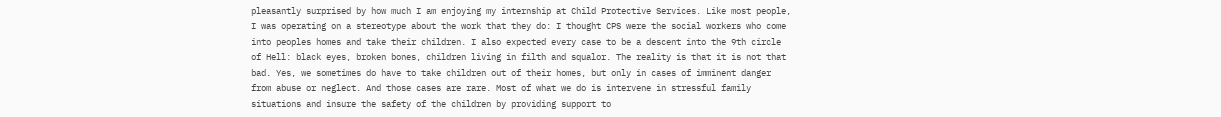pleasantly surprised by how much I am enjoying my internship at Child Protective Services. Like most people, I was operating on a stereotype about the work that they do: I thought CPS were the social workers who come into peoples homes and take their children. I also expected every case to be a descent into the 9th circle of Hell: black eyes, broken bones, children living in filth and squalor. The reality is that it is not that bad. Yes, we sometimes do have to take children out of their homes, but only in cases of imminent danger from abuse or neglect. And those cases are rare. Most of what we do is intervene in stressful family situations and insure the safety of the children by providing support to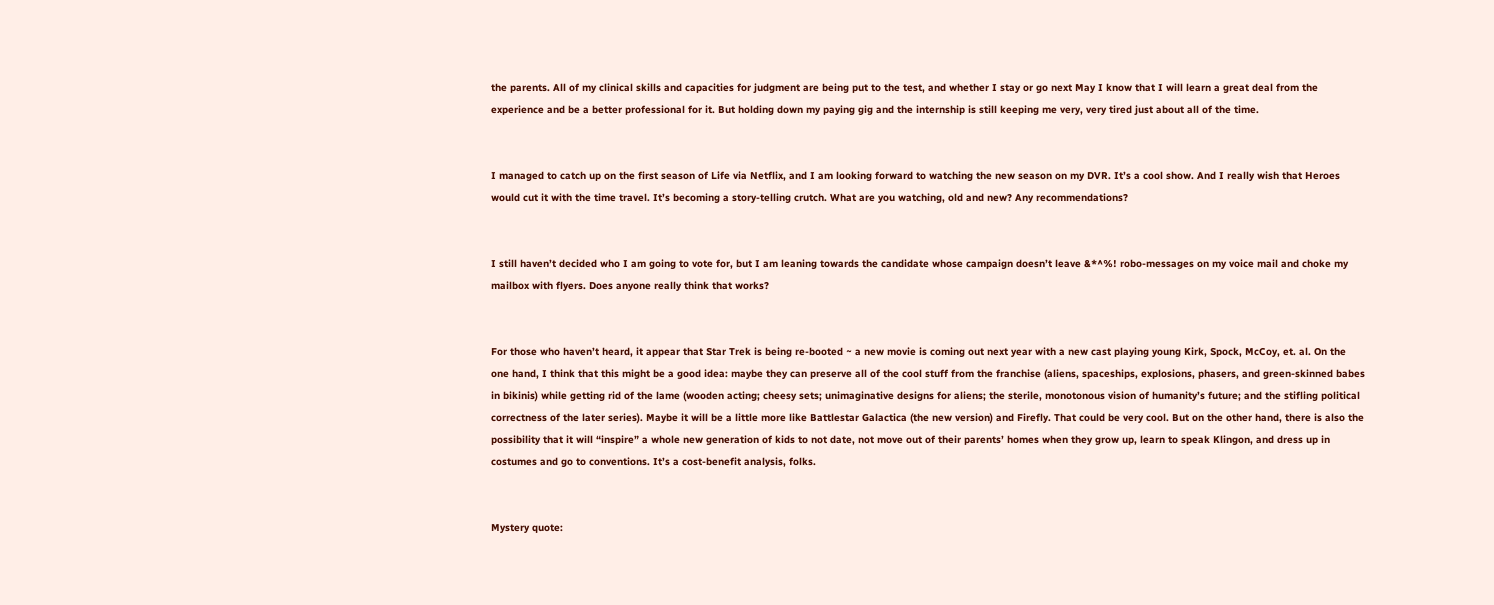the parents. All of my clinical skills and capacities for judgment are being put to the test, and whether I stay or go next May I know that I will learn a great deal from the experience and be a better professional for it. But holding down my paying gig and the internship is still keeping me very, very tired just about all of the time.


I managed to catch up on the first season of Life via Netflix, and I am looking forward to watching the new season on my DVR. It’s a cool show. And I really wish that Heroes would cut it with the time travel. It’s becoming a story-telling crutch. What are you watching, old and new? Any recommendations?


I still haven’t decided who I am going to vote for, but I am leaning towards the candidate whose campaign doesn’t leave &*^%! robo-messages on my voice mail and choke my mailbox with flyers. Does anyone really think that works?


For those who haven’t heard, it appear that Star Trek is being re-booted ~ a new movie is coming out next year with a new cast playing young Kirk, Spock, McCoy, et. al. On the one hand, I think that this might be a good idea: maybe they can preserve all of the cool stuff from the franchise (aliens, spaceships, explosions, phasers, and green-skinned babes in bikinis) while getting rid of the lame (wooden acting; cheesy sets; unimaginative designs for aliens; the sterile, monotonous vision of humanity’s future; and the stifling political correctness of the later series). Maybe it will be a little more like Battlestar Galactica (the new version) and Firefly. That could be very cool. But on the other hand, there is also the possibility that it will “inspire” a whole new generation of kids to not date, not move out of their parents’ homes when they grow up, learn to speak Klingon, and dress up in costumes and go to conventions. It’s a cost-benefit analysis, folks.


Mystery quote: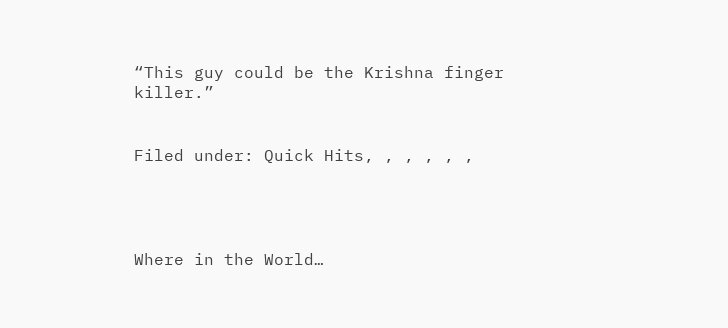“This guy could be the Krishna finger killer.”


Filed under: Quick Hits, , , , , ,




Where in the World…